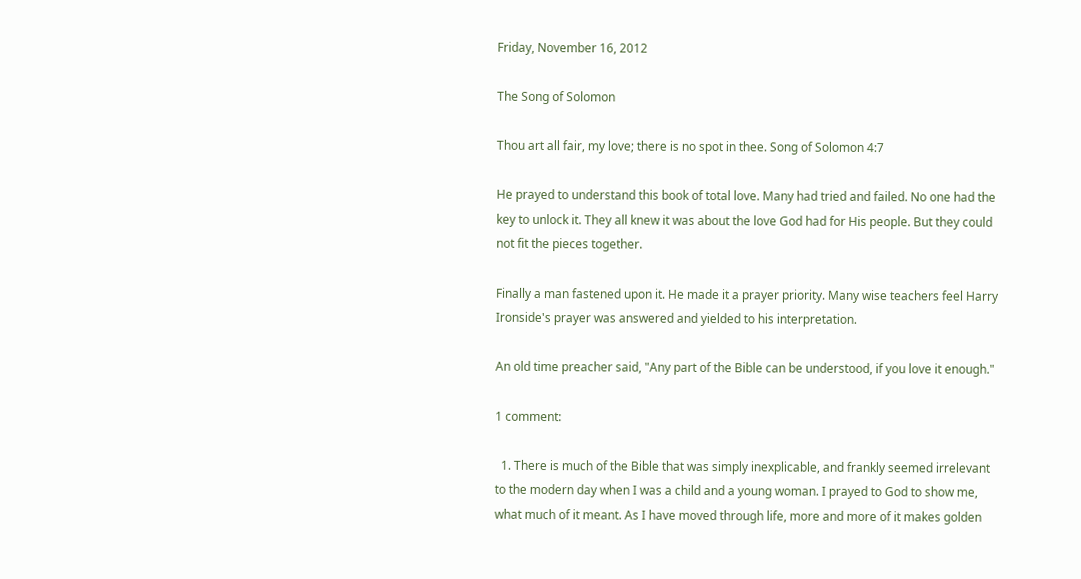Friday, November 16, 2012

The Song of Solomon

Thou art all fair, my love; there is no spot in thee. Song of Solomon 4:7

He prayed to understand this book of total love. Many had tried and failed. No one had the key to unlock it. They all knew it was about the love God had for His people. But they could not fit the pieces together.

Finally a man fastened upon it. He made it a prayer priority. Many wise teachers feel Harry Ironside's prayer was answered and yielded to his interpretation.

An old time preacher said, "Any part of the Bible can be understood, if you love it enough."

1 comment:

  1. There is much of the Bible that was simply inexplicable, and frankly seemed irrelevant to the modern day when I was a child and a young woman. I prayed to God to show me, what much of it meant. As I have moved through life, more and more of it makes golden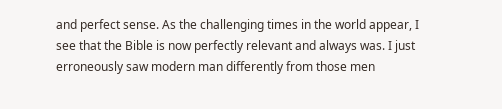and perfect sense. As the challenging times in the world appear, I see that the Bible is now perfectly relevant and always was. I just erroneously saw modern man differently from those men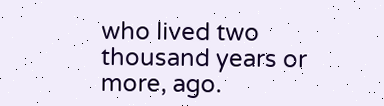who lived two thousand years or more, ago.